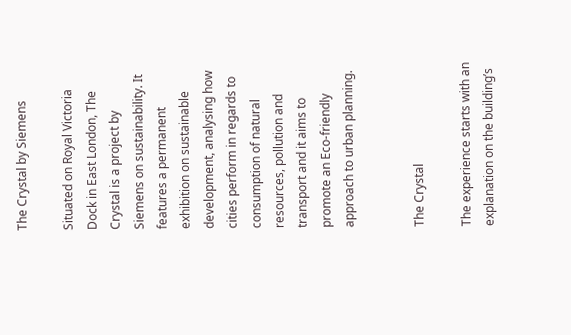The Crystal by Siemens

Situated on Royal Victoria Dock in East London, The Crystal is a project by Siemens on sustainability. It features a permanent exhibition on sustainable development, analysing how cities perform in regards to consumption of natural resources, pollution and transport and it aims to promote an Eco-friendly approach to urban planning.


The Crystal

The experience starts with an explanation on the building’s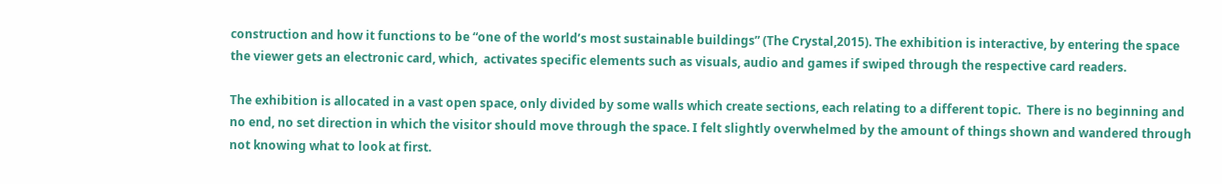construction and how it functions to be “one of the world’s most sustainable buildings” (The Crystal,2015). The exhibition is interactive, by entering the space the viewer gets an electronic card, which,  activates specific elements such as visuals, audio and games if swiped through the respective card readers.

The exhibition is allocated in a vast open space, only divided by some walls which create sections, each relating to a different topic.  There is no beginning and no end, no set direction in which the visitor should move through the space. I felt slightly overwhelmed by the amount of things shown and wandered through not knowing what to look at first.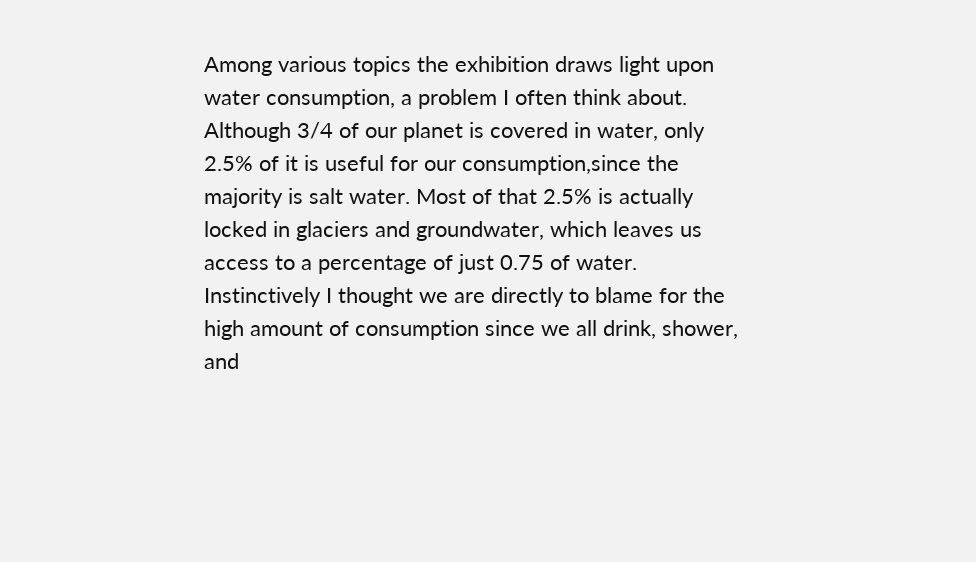Among various topics the exhibition draws light upon water consumption, a problem I often think about. Although 3/4 of our planet is covered in water, only 2.5% of it is useful for our consumption,since the majority is salt water. Most of that 2.5% is actually locked in glaciers and groundwater, which leaves us access to a percentage of just 0.75 of water. Instinctively I thought we are directly to blame for the high amount of consumption since we all drink, shower, and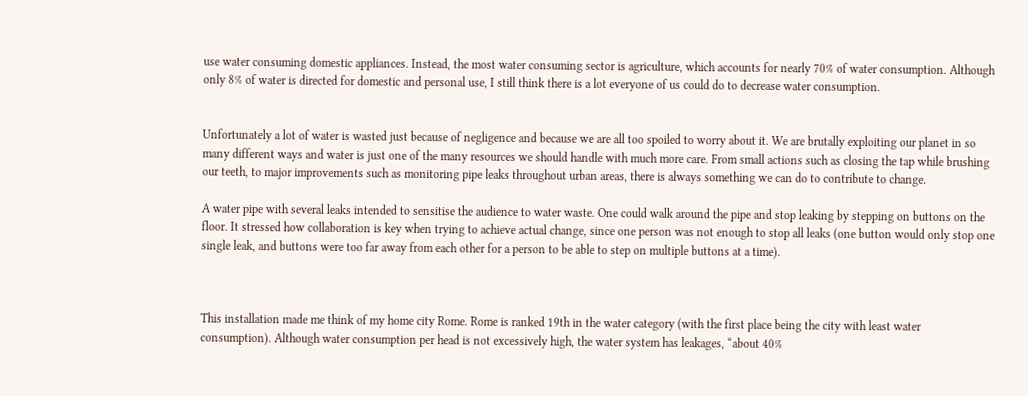use water consuming domestic appliances. Instead, the most water consuming sector is agriculture, which accounts for nearly 70% of water consumption. Although only 8% of water is directed for domestic and personal use, I still think there is a lot everyone of us could do to decrease water consumption.


Unfortunately a lot of water is wasted just because of negligence and because we are all too spoiled to worry about it. We are brutally exploiting our planet in so many different ways and water is just one of the many resources we should handle with much more care. From small actions such as closing the tap while brushing our teeth, to major improvements such as monitoring pipe leaks throughout urban areas, there is always something we can do to contribute to change.

A water pipe with several leaks intended to sensitise the audience to water waste. One could walk around the pipe and stop leaking by stepping on buttons on the floor. It stressed how collaboration is key when trying to achieve actual change, since one person was not enough to stop all leaks (one button would only stop one single leak, and buttons were too far away from each other for a person to be able to step on multiple buttons at a time).



This installation made me think of my home city Rome. Rome is ranked 19th in the water category (with the first place being the city with least water consumption). Although water consumption per head is not excessively high, the water system has leakages, “about 40%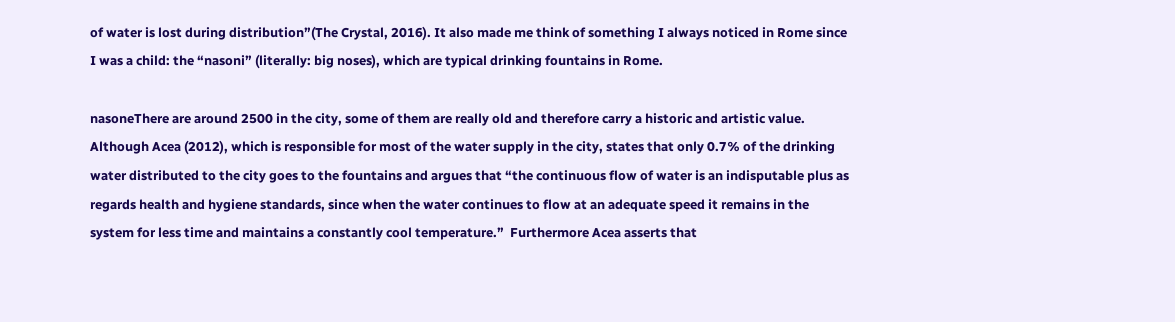of water is lost during distribution”(The Crystal, 2016). It also made me think of something I always noticed in Rome since I was a child: the “nasoni” (literally: big noses), which are typical drinking fountains in Rome.

nasoneThere are around 2500 in the city, some of them are really old and therefore carry a historic and artistic value. Although Acea (2012), which is responsible for most of the water supply in the city, states that only 0.7% of the drinking water distributed to the city goes to the fountains and argues that “the continuous flow of water is an indisputable plus as regards health and hygiene standards, since when the water continues to flow at an adequate speed it remains in the system for less time and maintains a constantly cool temperature.”  Furthermore Acea asserts that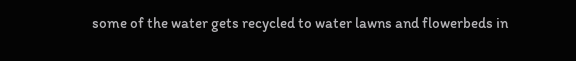some of the water gets recycled to water lawns and flowerbeds in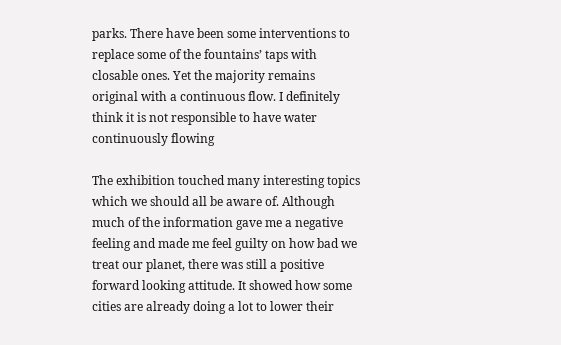parks. There have been some interventions to replace some of the fountains’ taps with closable ones. Yet the majority remains original with a continuous flow. I definitely think it is not responsible to have water continuously flowing

The exhibition touched many interesting topics which we should all be aware of. Although much of the information gave me a negative feeling and made me feel guilty on how bad we treat our planet, there was still a positive forward looking attitude. It showed how some cities are already doing a lot to lower their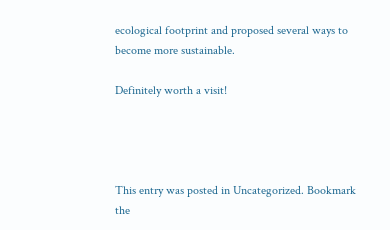ecological footprint and proposed several ways to become more sustainable.

Definitely worth a visit!




This entry was posted in Uncategorized. Bookmark the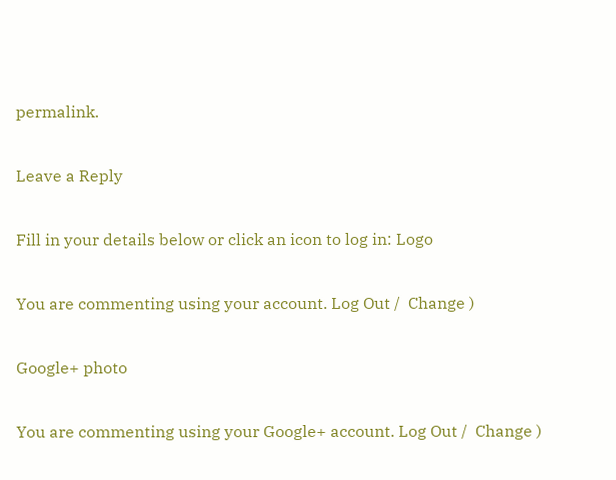permalink.

Leave a Reply

Fill in your details below or click an icon to log in: Logo

You are commenting using your account. Log Out /  Change )

Google+ photo

You are commenting using your Google+ account. Log Out /  Change )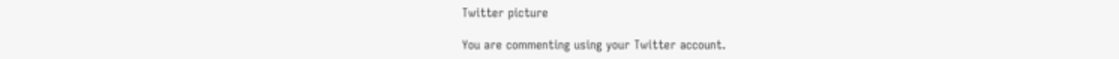Twitter picture

You are commenting using your Twitter account.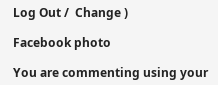Log Out /  Change )

Facebook photo

You are commenting using your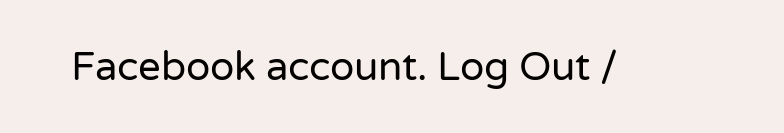Facebook account. Log Out /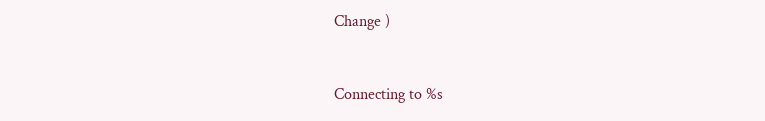Change )


Connecting to %s